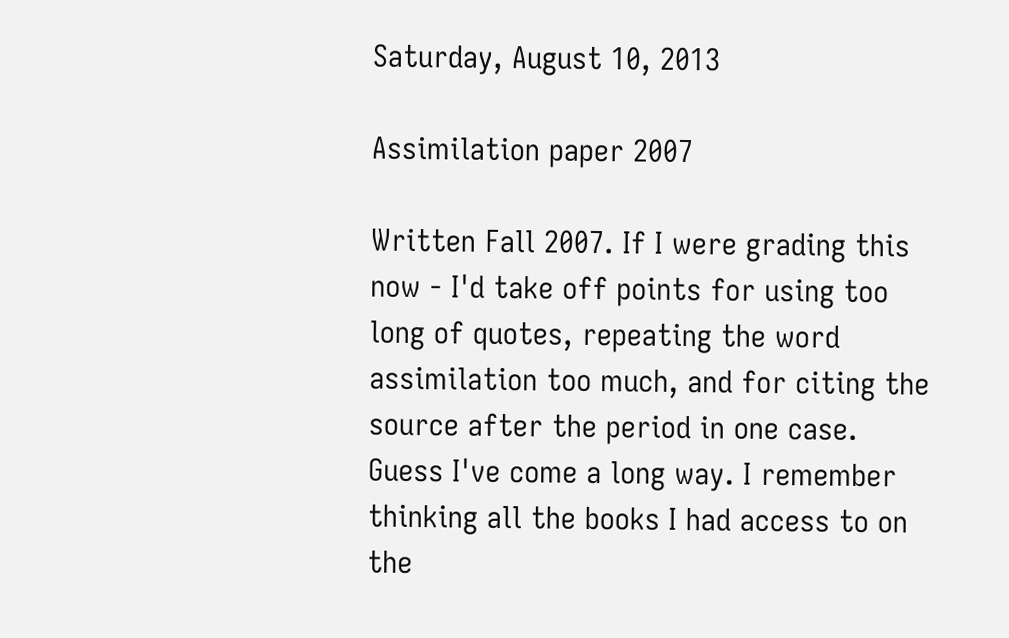Saturday, August 10, 2013

Assimilation paper 2007

Written Fall 2007. If I were grading this now - I'd take off points for using too long of quotes, repeating the word assimilation too much, and for citing the source after the period in one case. Guess I've come a long way. I remember thinking all the books I had access to on the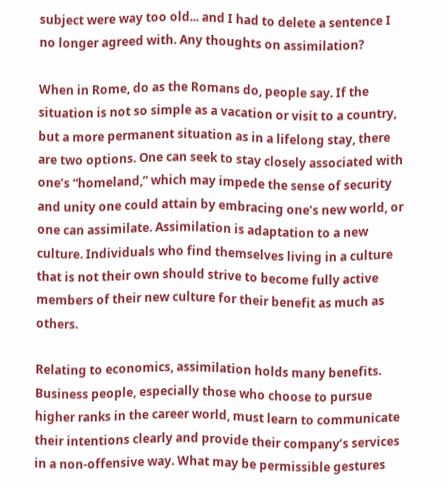subject were way too old... and I had to delete a sentence I no longer agreed with. Any thoughts on assimilation?

When in Rome, do as the Romans do, people say. If the situation is not so simple as a vacation or visit to a country, but a more permanent situation as in a lifelong stay, there are two options. One can seek to stay closely associated with one’s “homeland,” which may impede the sense of security and unity one could attain by embracing one’s new world, or one can assimilate. Assimilation is adaptation to a new culture. Individuals who find themselves living in a culture that is not their own should strive to become fully active members of their new culture for their benefit as much as others.

Relating to economics, assimilation holds many benefits.  Business people, especially those who choose to pursue higher ranks in the career world, must learn to communicate their intentions clearly and provide their company’s services in a non-offensive way. What may be permissible gestures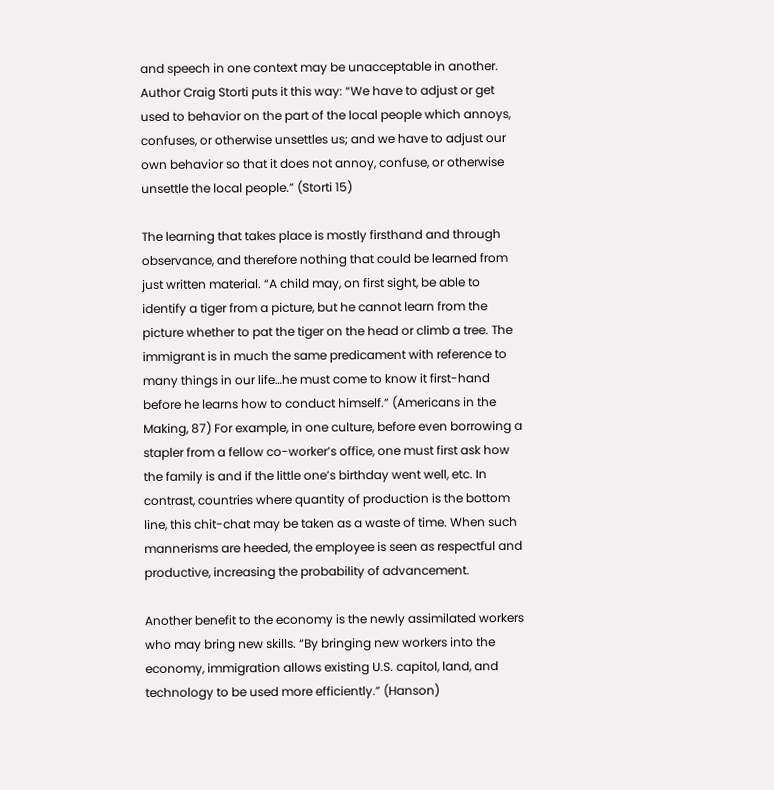and speech in one context may be unacceptable in another. Author Craig Storti puts it this way: “We have to adjust or get used to behavior on the part of the local people which annoys, confuses, or otherwise unsettles us; and we have to adjust our own behavior so that it does not annoy, confuse, or otherwise unsettle the local people.” (Storti 15)

The learning that takes place is mostly firsthand and through observance, and therefore nothing that could be learned from just written material. “A child may, on first sight, be able to identify a tiger from a picture, but he cannot learn from the picture whether to pat the tiger on the head or climb a tree. The immigrant is in much the same predicament with reference to many things in our life…he must come to know it first-hand before he learns how to conduct himself.” (Americans in the Making, 87) For example, in one culture, before even borrowing a stapler from a fellow co-worker’s office, one must first ask how the family is and if the little one’s birthday went well, etc. In contrast, countries where quantity of production is the bottom line, this chit-chat may be taken as a waste of time. When such mannerisms are heeded, the employee is seen as respectful and productive, increasing the probability of advancement.

Another benefit to the economy is the newly assimilated workers who may bring new skills. “By bringing new workers into the economy, immigration allows existing U.S. capitol, land, and technology to be used more efficiently.” (Hanson)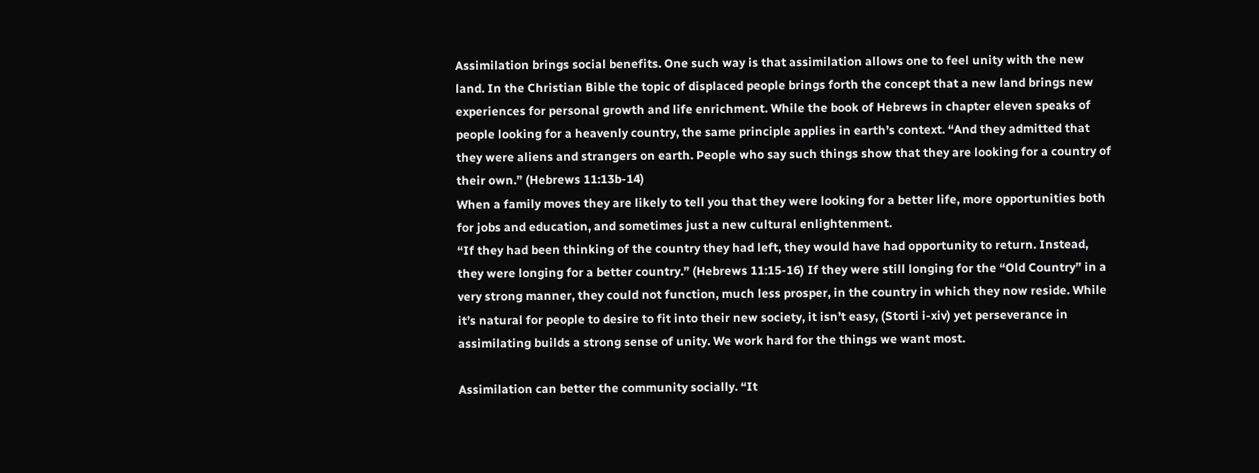Assimilation brings social benefits. One such way is that assimilation allows one to feel unity with the new land. In the Christian Bible the topic of displaced people brings forth the concept that a new land brings new experiences for personal growth and life enrichment. While the book of Hebrews in chapter eleven speaks of people looking for a heavenly country, the same principle applies in earth’s context. “And they admitted that they were aliens and strangers on earth. People who say such things show that they are looking for a country of their own.” (Hebrews 11:13b-14)
When a family moves they are likely to tell you that they were looking for a better life, more opportunities both for jobs and education, and sometimes just a new cultural enlightenment.
“If they had been thinking of the country they had left, they would have had opportunity to return. Instead, they were longing for a better country.” (Hebrews 11:15-16) If they were still longing for the “Old Country” in a very strong manner, they could not function, much less prosper, in the country in which they now reside. While it’s natural for people to desire to fit into their new society, it isn’t easy, (Storti i-xiv) yet perseverance in assimilating builds a strong sense of unity. We work hard for the things we want most.

Assimilation can better the community socially. “It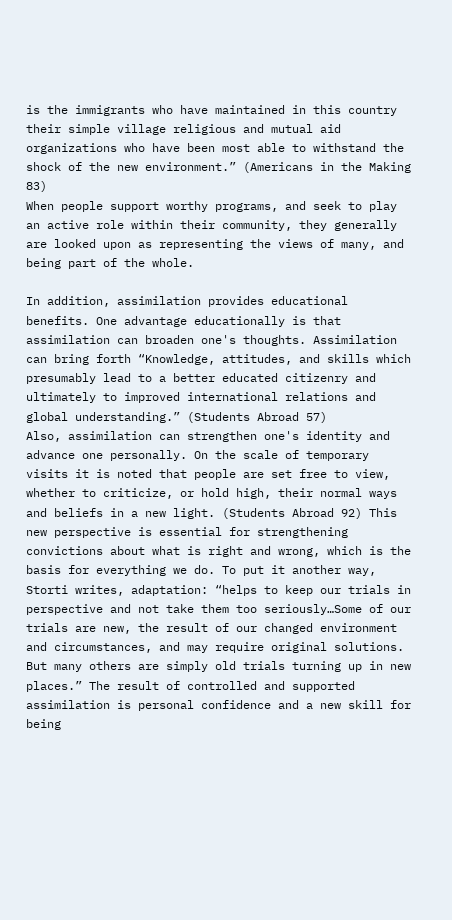is the immigrants who have maintained in this country their simple village religious and mutual aid organizations who have been most able to withstand the shock of the new environment.” (Americans in the Making 83)
When people support worthy programs, and seek to play an active role within their community, they generally are looked upon as representing the views of many, and being part of the whole.

In addition, assimilation provides educational benefits. One advantage educationally is that assimilation can broaden one's thoughts. Assimilation can bring forth “Knowledge, attitudes, and skills which presumably lead to a better educated citizenry and ultimately to improved international relations and global understanding.” (Students Abroad 57)
Also, assimilation can strengthen one's identity and advance one personally. On the scale of temporary visits it is noted that people are set free to view, whether to criticize, or hold high, their normal ways and beliefs in a new light. (Students Abroad 92) This new perspective is essential for strengthening convictions about what is right and wrong, which is the basis for everything we do. To put it another way, Storti writes, adaptation: “helps to keep our trials in perspective and not take them too seriously…Some of our trials are new, the result of our changed environment and circumstances, and may require original solutions. But many others are simply old trials turning up in new places.” The result of controlled and supported assimilation is personal confidence and a new skill for being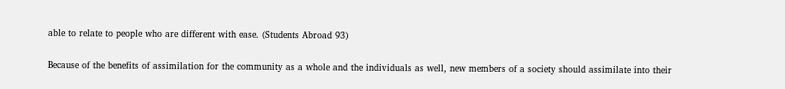able to relate to people who are different with ease. (Students Abroad 93)

Because of the benefits of assimilation for the community as a whole and the individuals as well, new members of a society should assimilate into their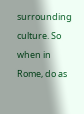surrounding culture. So when in Rome, do as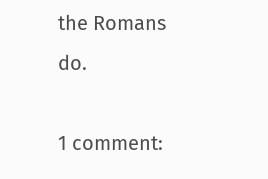the Romans do.

1 comment: